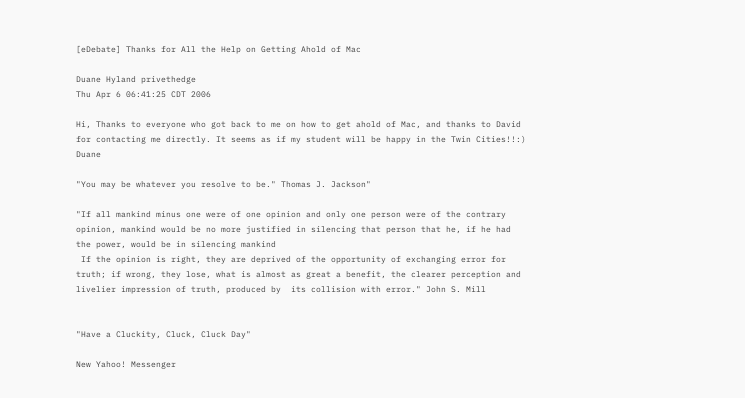[eDebate] Thanks for All the Help on Getting Ahold of Mac

Duane Hyland privethedge
Thu Apr 6 06:41:25 CDT 2006

Hi, Thanks to everyone who got back to me on how to get ahold of Mac, and thanks to David for contacting me directly. It seems as if my student will be happy in the Twin Cities!!:) Duane

"You may be whatever you resolve to be." Thomas J. Jackson"

"If all mankind minus one were of one opinion and only one person were of the contrary opinion, mankind would be no more justified in silencing that person that he, if he had the power, would be in silencing mankind
 If the opinion is right, they are deprived of the opportunity of exchanging error for truth; if wrong, they lose, what is almost as great a benefit, the clearer perception and livelier impression of truth, produced by  its collision with error." John S. Mill


"Have a Cluckity, Cluck, Cluck Day"

New Yahoo! Messenger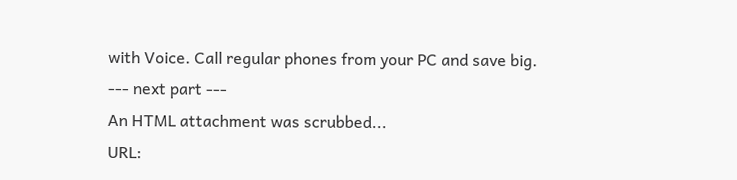with Voice. Call regular phones from your PC and save big.
--- next part ---
An HTML attachment was scrubbed...
URL: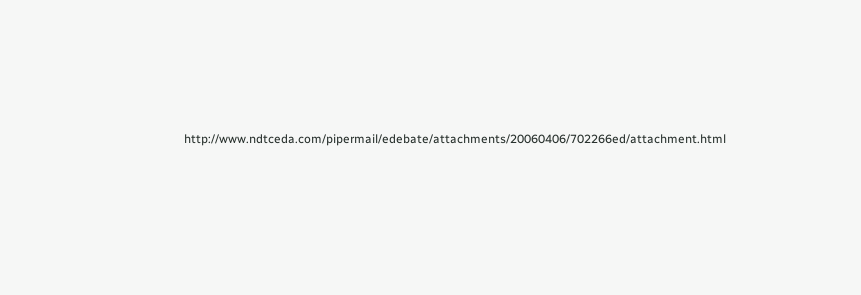http://www.ndtceda.com/pipermail/edebate/attachments/20060406/702266ed/attachment.html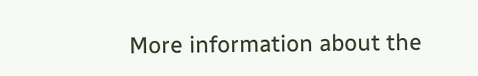More information about the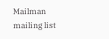Mailman mailing list